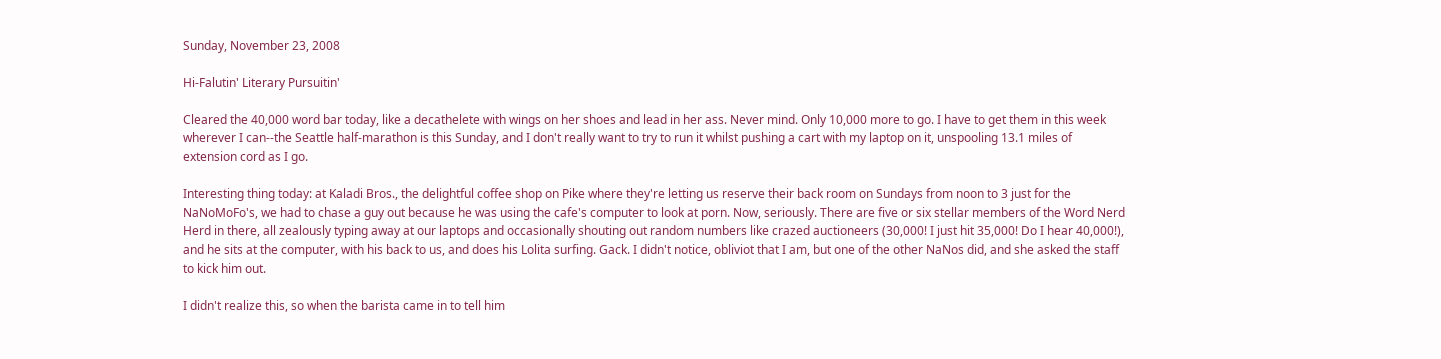Sunday, November 23, 2008

Hi-Falutin' Literary Pursuitin'

Cleared the 40,000 word bar today, like a decathelete with wings on her shoes and lead in her ass. Never mind. Only 10,000 more to go. I have to get them in this week wherever I can--the Seattle half-marathon is this Sunday, and I don't really want to try to run it whilst pushing a cart with my laptop on it, unspooling 13.1 miles of extension cord as I go.

Interesting thing today: at Kaladi Bros., the delightful coffee shop on Pike where they're letting us reserve their back room on Sundays from noon to 3 just for the NaNoMoFo's, we had to chase a guy out because he was using the cafe's computer to look at porn. Now, seriously. There are five or six stellar members of the Word Nerd Herd in there, all zealously typing away at our laptops and occasionally shouting out random numbers like crazed auctioneers (30,000! I just hit 35,000! Do I hear 40,000!), and he sits at the computer, with his back to us, and does his Lolita surfing. Gack. I didn't notice, obliviot that I am, but one of the other NaNos did, and she asked the staff to kick him out.

I didn't realize this, so when the barista came in to tell him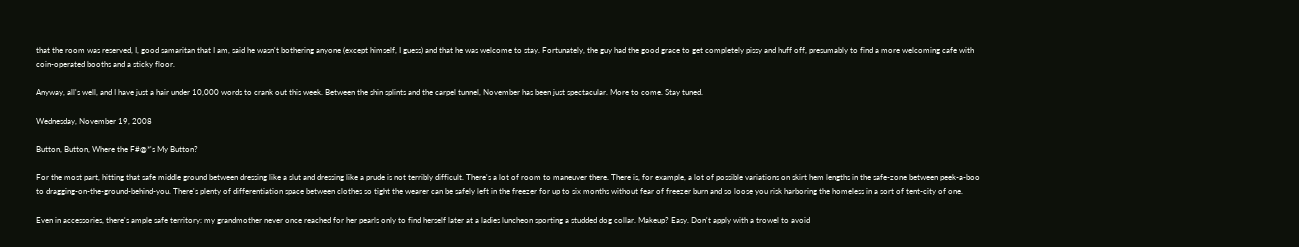that the room was reserved, I, good samaritan that I am, said he wasn't bothering anyone (except himself, I guess) and that he was welcome to stay. Fortunately, the guy had the good grace to get completely pissy and huff off, presumably to find a more welcoming cafe with coin-operated booths and a sticky floor.

Anyway, all's well, and I have just a hair under 10,000 words to crank out this week. Between the shin splints and the carpel tunnel, November has been just spectacular. More to come. Stay tuned.

Wednesday, November 19, 2008

Button, Button, Where the F#@*'s My Button?

For the most part, hitting that safe middle ground between dressing like a slut and dressing like a prude is not terribly difficult. There's a lot of room to maneuver there. There is, for example, a lot of possible variations on skirt hem lengths in the safe-zone between peek-a-boo to dragging-on-the-ground-behind-you. There's plenty of differentiation space between clothes so tight the wearer can be safely left in the freezer for up to six months without fear of freezer burn and so loose you risk harboring the homeless in a sort of tent-city of one.

Even in accessories, there's ample safe territory: my grandmother never once reached for her pearls only to find herself later at a ladies luncheon sporting a studded dog collar. Makeup? Easy. Don't apply with a trowel to avoid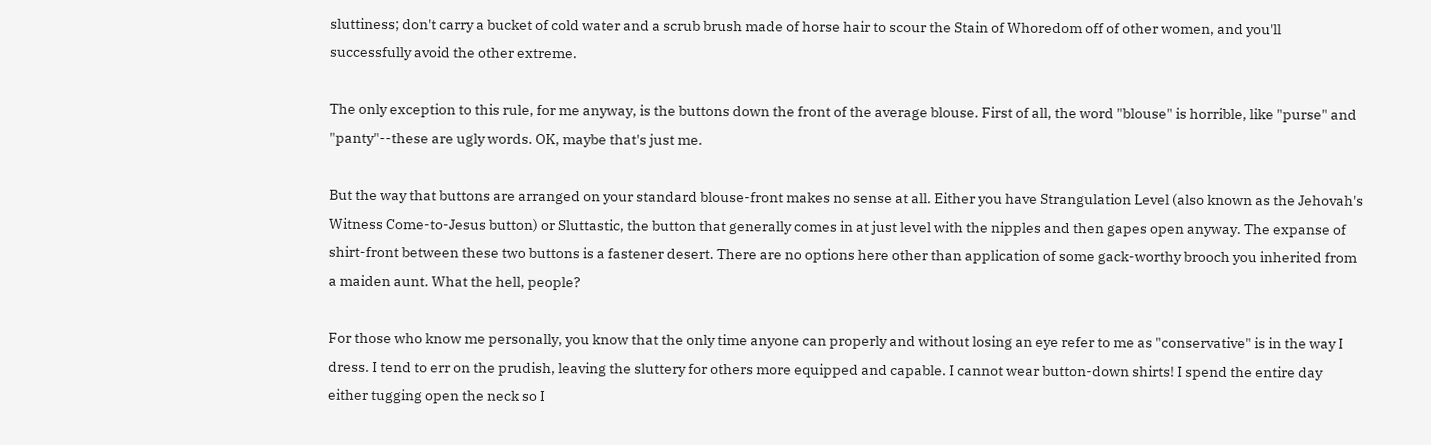sluttiness; don't carry a bucket of cold water and a scrub brush made of horse hair to scour the Stain of Whoredom off of other women, and you'll successfully avoid the other extreme.

The only exception to this rule, for me anyway, is the buttons down the front of the average blouse. First of all, the word "blouse" is horrible, like "purse" and "panty"--these are ugly words. OK, maybe that's just me.

But the way that buttons are arranged on your standard blouse-front makes no sense at all. Either you have Strangulation Level (also known as the Jehovah's Witness Come-to-Jesus button) or Sluttastic, the button that generally comes in at just level with the nipples and then gapes open anyway. The expanse of shirt-front between these two buttons is a fastener desert. There are no options here other than application of some gack-worthy brooch you inherited from a maiden aunt. What the hell, people?

For those who know me personally, you know that the only time anyone can properly and without losing an eye refer to me as "conservative" is in the way I dress. I tend to err on the prudish, leaving the sluttery for others more equipped and capable. I cannot wear button-down shirts! I spend the entire day either tugging open the neck so I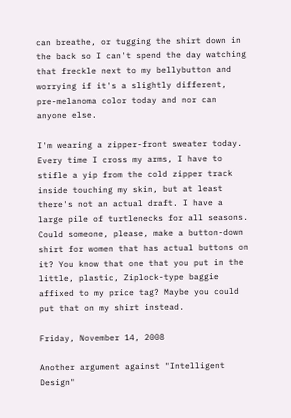can breathe, or tugging the shirt down in the back so I can't spend the day watching that freckle next to my bellybutton and worrying if it's a slightly different, pre-melanoma color today and nor can anyone else.

I'm wearing a zipper-front sweater today. Every time I cross my arms, I have to stifle a yip from the cold zipper track inside touching my skin, but at least there's not an actual draft. I have a large pile of turtlenecks for all seasons. Could someone, please, make a button-down shirt for women that has actual buttons on it? You know that one that you put in the little, plastic, Ziplock-type baggie affixed to my price tag? Maybe you could put that on my shirt instead.

Friday, November 14, 2008

Another argument against "Intelligent Design"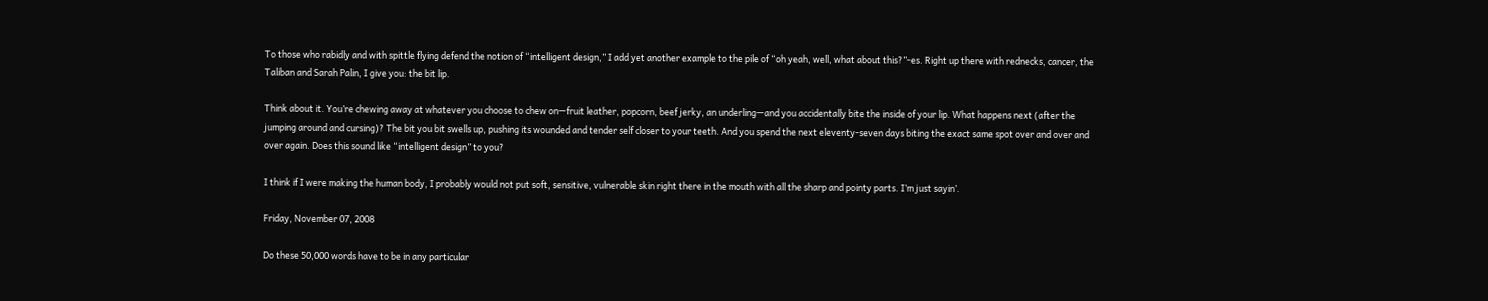To those who rabidly and with spittle flying defend the notion of “intelligent design,” I add yet another example to the pile of “oh yeah, well, what about this?”-es. Right up there with rednecks, cancer, the Taliban and Sarah Palin, I give you: the bit lip.

Think about it. You’re chewing away at whatever you choose to chew on—fruit leather, popcorn, beef jerky, an underling—and you accidentally bite the inside of your lip. What happens next (after the jumping around and cursing)? The bit you bit swells up, pushing its wounded and tender self closer to your teeth. And you spend the next eleventy-seven days biting the exact same spot over and over and over again. Does this sound like “intelligent design” to you?

I think if I were making the human body, I probably would not put soft, sensitive, vulnerable skin right there in the mouth with all the sharp and pointy parts. I’m just sayin’.

Friday, November 07, 2008

Do these 50,000 words have to be in any particular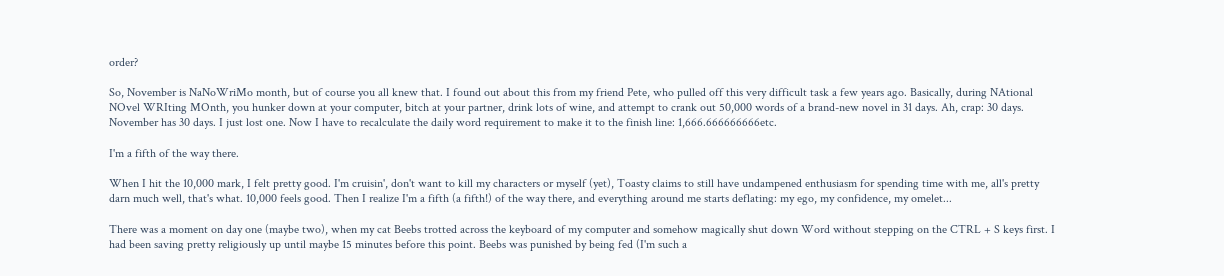order?

So, November is NaNoWriMo month, but of course you all knew that. I found out about this from my friend Pete, who pulled off this very difficult task a few years ago. Basically, during NAtional NOvel WRIting MOnth, you hunker down at your computer, bitch at your partner, drink lots of wine, and attempt to crank out 50,000 words of a brand-new novel in 31 days. Ah, crap: 30 days. November has 30 days. I just lost one. Now I have to recalculate the daily word requirement to make it to the finish line: 1,666.666666666etc.

I'm a fifth of the way there.

When I hit the 10,000 mark, I felt pretty good. I'm cruisin', don't want to kill my characters or myself (yet), Toasty claims to still have undampened enthusiasm for spending time with me, all's pretty darn much well, that's what. 10,000 feels good. Then I realize I'm a fifth (a fifth!) of the way there, and everything around me starts deflating: my ego, my confidence, my omelet...

There was a moment on day one (maybe two), when my cat Beebs trotted across the keyboard of my computer and somehow magically shut down Word without stepping on the CTRL + S keys first. I had been saving pretty religiously up until maybe 15 minutes before this point. Beebs was punished by being fed (I'm such a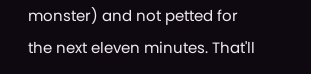monster) and not petted for the next eleven minutes. That'll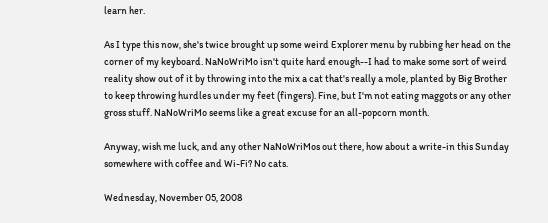learn her.

As I type this now, she's twice brought up some weird Explorer menu by rubbing her head on the corner of my keyboard. NaNoWriMo isn't quite hard enough--I had to make some sort of weird reality show out of it by throwing into the mix a cat that's really a mole, planted by Big Brother to keep throwing hurdles under my feet (fingers). Fine, but I'm not eating maggots or any other gross stuff. NaNoWriMo seems like a great excuse for an all-popcorn month.

Anyway, wish me luck, and any other NaNoWriMos out there, how about a write-in this Sunday somewhere with coffee and Wi-Fi? No cats.

Wednesday, November 05, 2008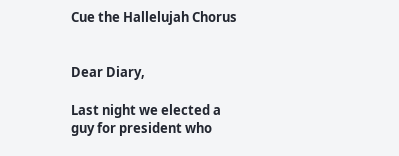Cue the Hallelujah Chorus


Dear Diary,

Last night we elected a guy for president who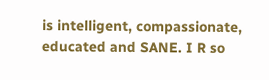is intelligent, compassionate, educated and SANE. I R so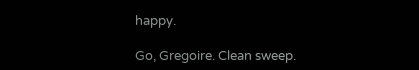happy.

Go, Gregoire. Clean sweep.